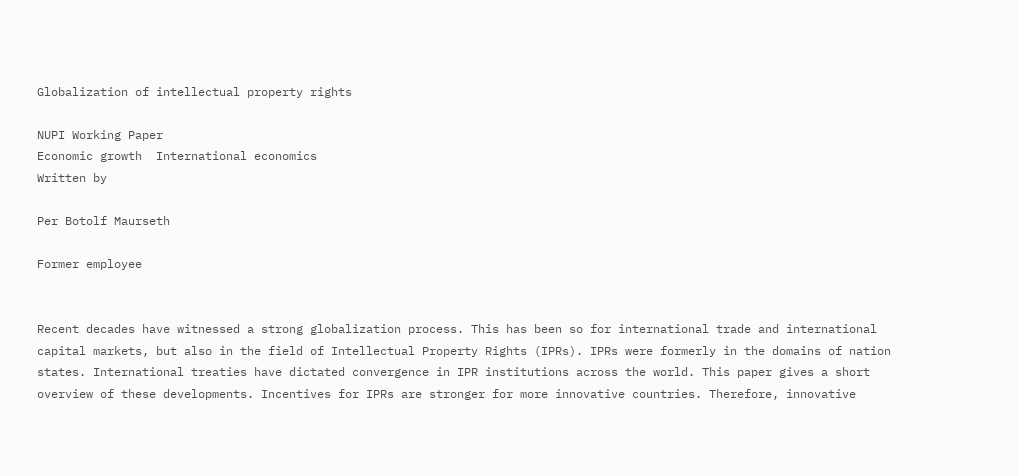Globalization of intellectual property rights

NUPI Working Paper
Economic growth  International economics
Written by

Per Botolf Maurseth

Former employee


Recent decades have witnessed a strong globalization process. This has been so for international trade and international capital markets, but also in the field of Intellectual Property Rights (IPRs). IPRs were formerly in the domains of nation states. International treaties have dictated convergence in IPR institutions across the world. This paper gives a short overview of these developments. Incentives for IPRs are stronger for more innovative countries. Therefore, innovative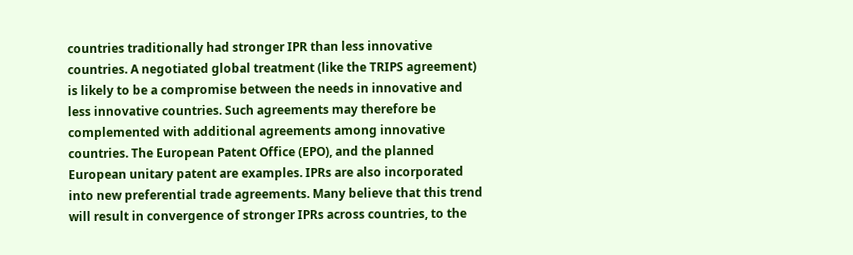countries traditionally had stronger IPR than less innovative countries. A negotiated global treatment (like the TRIPS agreement) is likely to be a compromise between the needs in innovative and less innovative countries. Such agreements may therefore be complemented with additional agreements among innovative countries. The European Patent Office (EPO), and the planned European unitary patent are examples. IPRs are also incorporated into new preferential trade agreements. Many believe that this trend will result in convergence of stronger IPRs across countries, to the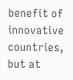benefit of innovative countries, but at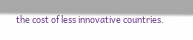the cost of less innovative countries.